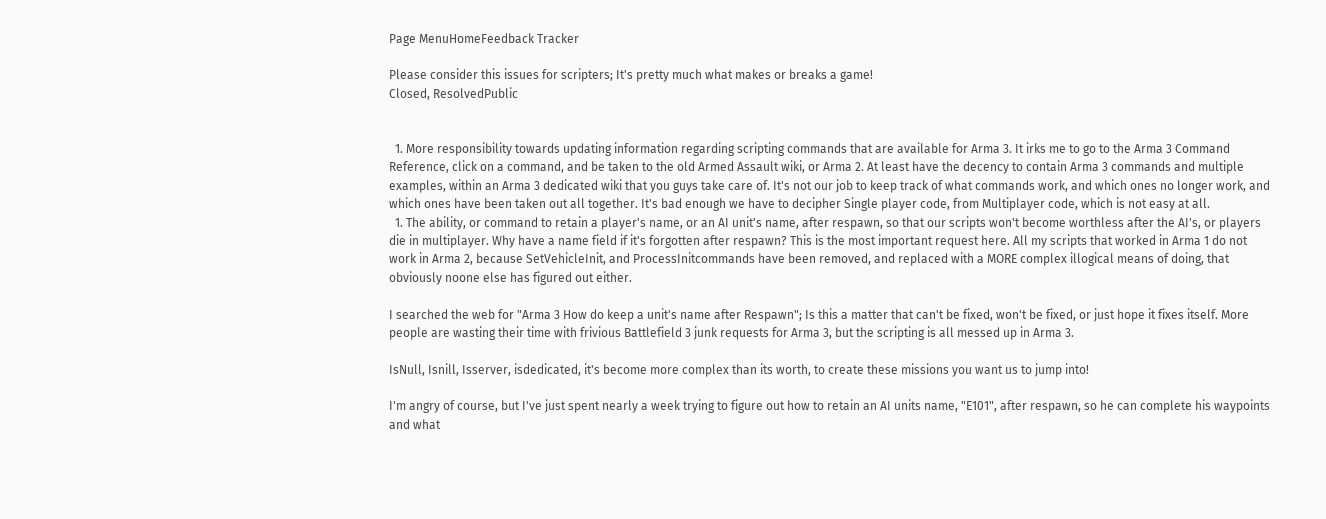Page MenuHomeFeedback Tracker

Please consider this issues for scripters; It's pretty much what makes or breaks a game!
Closed, ResolvedPublic


  1. More responsibility towards updating information regarding scripting commands that are available for Arma 3. It irks me to go to the Arma 3 Command Reference, click on a command, and be taken to the old Armed Assault wiki, or Arma 2. At least have the decency to contain Arma 3 commands and multiple examples, within an Arma 3 dedicated wiki that you guys take care of. It's not our job to keep track of what commands work, and which ones no longer work, and which ones have been taken out all together. It's bad enough we have to decipher Single player code, from Multiplayer code, which is not easy at all.
  1. The ability, or command to retain a player's name, or an AI unit's name, after respawn, so that our scripts won't become worthless after the AI's, or players die in multiplayer. Why have a name field if it's forgotten after respawn? This is the most important request here. All my scripts that worked in Arma 1 do not work in Arma 2, because SetVehicleInit, and ProcessInitcommands have been removed, and replaced with a MORE complex illogical means of doing, that obviously noone else has figured out either.

I searched the web for "Arma 3 How do keep a unit's name after Respawn"; Is this a matter that can't be fixed, won't be fixed, or just hope it fixes itself. More people are wasting their time with frivious Battlefield 3 junk requests for Arma 3, but the scripting is all messed up in Arma 3.

IsNull, Isnill, Isserver, isdedicated, it's become more complex than its worth, to create these missions you want us to jump into!

I'm angry of course, but I've just spent nearly a week trying to figure out how to retain an AI units name, "E101", after respawn, so he can complete his waypoints and what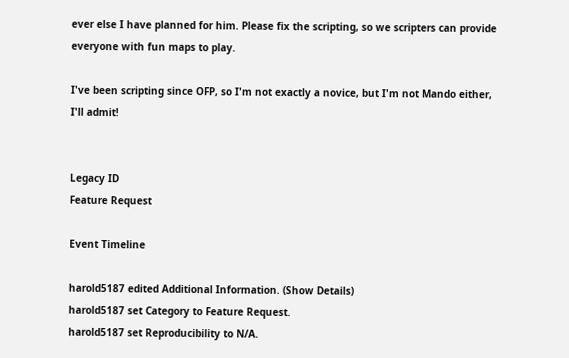ever else I have planned for him. Please fix the scripting, so we scripters can provide everyone with fun maps to play.

I've been scripting since OFP, so I'm not exactly a novice, but I'm not Mando either, I'll admit!


Legacy ID
Feature Request

Event Timeline

harold5187 edited Additional Information. (Show Details)
harold5187 set Category to Feature Request.
harold5187 set Reproducibility to N/A.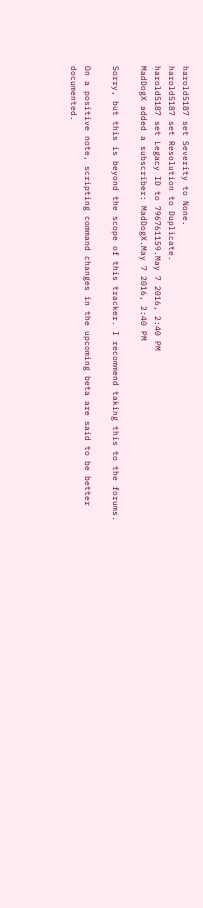harold5187 set Severity to None.
harold5187 set Resolution to Duplicate.
harold5187 set Legacy ID to 796761159.May 7 2016, 2:40 PM
MadDogX added a subscriber: MadDogX.May 7 2016, 2:40 PM

Sorry, but this is beyond the scope of this tracker. I recommend taking this to the forums.

On a positive note, scripting command changes in the upcoming beta are said to be better documented.